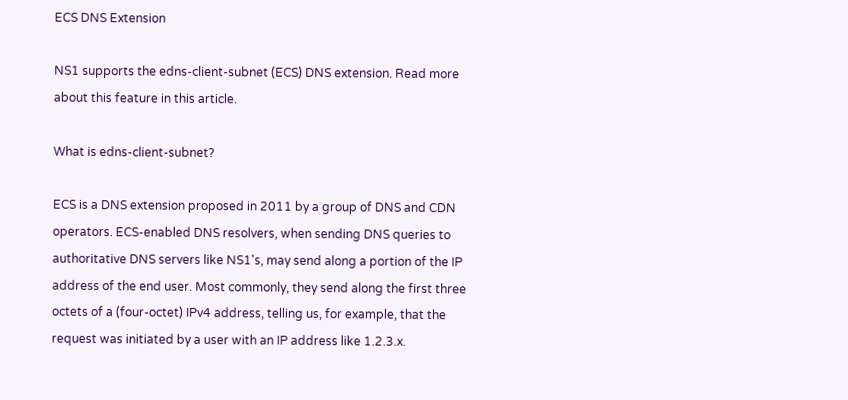ECS DNS Extension

NS1 supports the edns-client-subnet (ECS) DNS extension. Read more about this feature in this article.

What is edns-client-subnet?

ECS is a DNS extension proposed in 2011 by a group of DNS and CDN operators. ECS-enabled DNS resolvers, when sending DNS queries to authoritative DNS servers like NS1's, may send along a portion of the IP address of the end user. Most commonly, they send along the first three octets of a (four-octet) IPv4 address, telling us, for example, that the request was initiated by a user with an IP address like 1.2.3.x.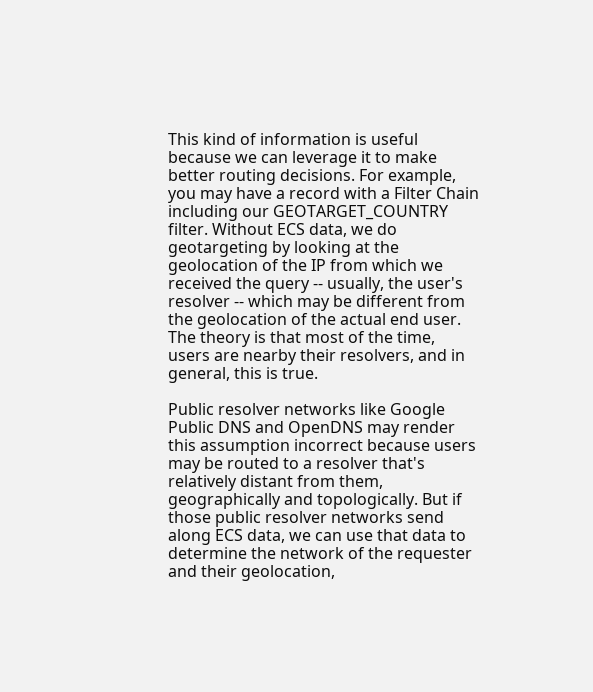This kind of information is useful because we can leverage it to make better routing decisions. For example, you may have a record with a Filter Chain including our GEOTARGET_COUNTRY filter. Without ECS data, we do geotargeting by looking at the geolocation of the IP from which we received the query -- usually, the user's resolver -- which may be different from the geolocation of the actual end user. The theory is that most of the time, users are nearby their resolvers, and in general, this is true.

Public resolver networks like Google Public DNS and OpenDNS may render this assumption incorrect because users may be routed to a resolver that's relatively distant from them, geographically and topologically. But if those public resolver networks send along ECS data, we can use that data to determine the network of the requester and their geolocation,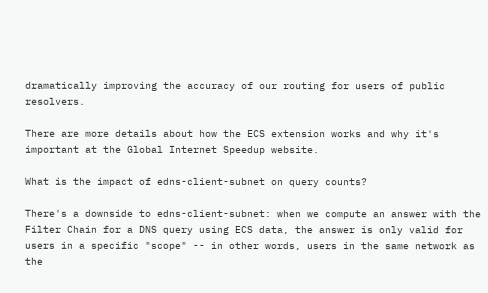dramatically improving the accuracy of our routing for users of public resolvers.

There are more details about how the ECS extension works and why it's important at the Global Internet Speedup website.

What is the impact of edns-client-subnet on query counts?

There's a downside to edns-client-subnet: when we compute an answer with the Filter Chain for a DNS query using ECS data, the answer is only valid for users in a specific "scope" -- in other words, users in the same network as the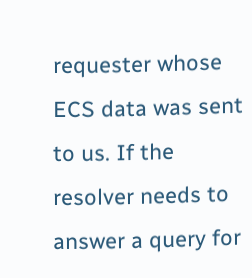requester whose ECS data was sent to us. If the resolver needs to answer a query for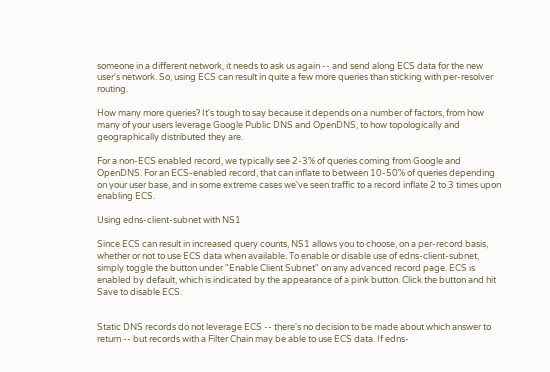someone in a different network, it needs to ask us again -- and send along ECS data for the new user's network. So, using ECS can result in quite a few more queries than sticking with per-resolver routing.

How many more queries? It's tough to say because it depends on a number of factors, from how many of your users leverage Google Public DNS and OpenDNS, to how topologically and geographically distributed they are.

For a non-ECS enabled record, we typically see 2-3% of queries coming from Google and OpenDNS. For an ECS-enabled record, that can inflate to between 10-50% of queries depending on your user base, and in some extreme cases we've seen traffic to a record inflate 2 to 3 times upon enabling ECS.

Using edns-client-subnet with NS1

Since ECS can result in increased query counts, NS1 allows you to choose, on a per-record basis, whether or not to use ECS data when available. To enable or disable use of edns-client-subnet, simply toggle the button under "Enable Client Subnet" on any advanced record page. ECS is enabled by default, which is indicated by the appearance of a pink button. Click the button and hit Save to disable ECS.


Static DNS records do not leverage ECS -- there's no decision to be made about which answer to return -- but records with a Filter Chain may be able to use ECS data. If edns-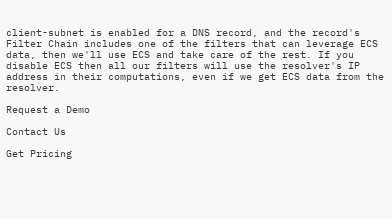client-subnet is enabled for a DNS record, and the record's Filter Chain includes one of the filters that can leverage ECS data, then we'll use ECS and take care of the rest. If you disable ECS then all our filters will use the resolver's IP address in their computations, even if we get ECS data from the resolver.

Request a Demo

Contact Us

Get Pricing